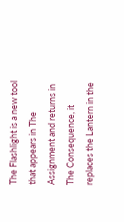The Flashlight is a new tool that appears in The Assignment and returns in The Consequence, it replaces the Lantern in the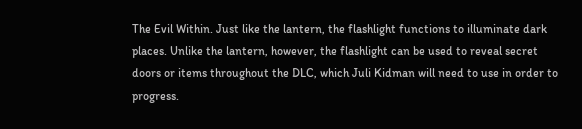The Evil Within. Just like the lantern, the flashlight functions to illuminate dark places. Unlike the lantern, however, the flashlight can be used to reveal secret doors or items throughout the DLC, which Juli Kidman will need to use in order to progress.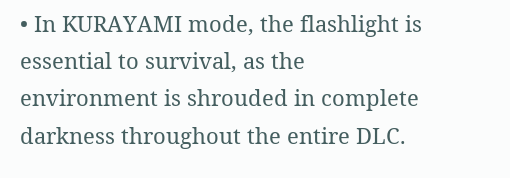• In KURAYAMI mode, the flashlight is essential to survival, as the environment is shrouded in complete darkness throughout the entire DLC.